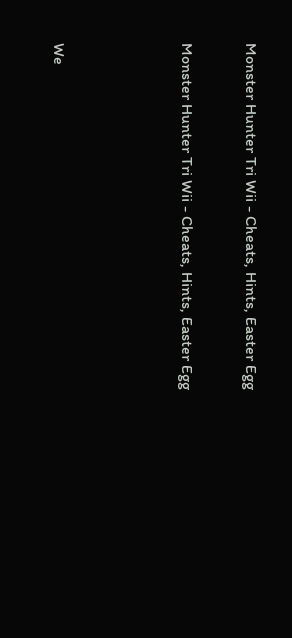Monster Hunter Tri Wii - Cheats, Hints, Easter Egg

Monster Hunter Tri Wii - Cheats, Hints, Easter Egg



We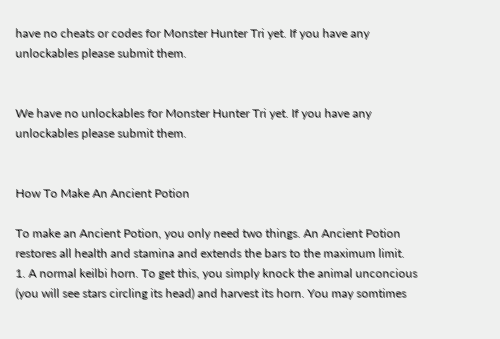have no cheats or codes for Monster Hunter Tri yet. If you have any unlockables please submit them.


We have no unlockables for Monster Hunter Tri yet. If you have any unlockables please submit them.


How To Make An Ancient Potion

To make an Ancient Potion, you only need two things. An Ancient Potion restores all health and stamina and extends the bars to the maximum limit.
1. A normal keilbi horn. To get this, you simply knock the animal unconcious (you will see stars circling its head) and harvest its horn. You may somtimes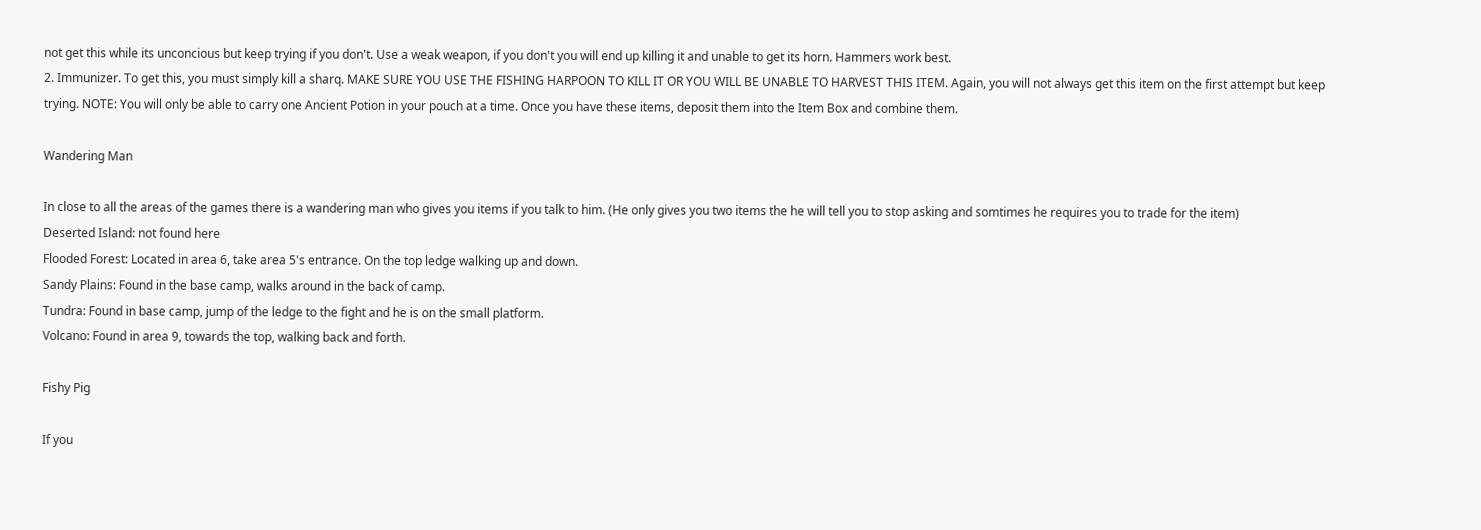not get this while its unconcious but keep trying if you don't. Use a weak weapon, if you don't you will end up killing it and unable to get its horn. Hammers work best.
2. Immunizer. To get this, you must simply kill a sharq. MAKE SURE YOU USE THE FISHING HARPOON TO KILL IT OR YOU WILL BE UNABLE TO HARVEST THIS ITEM. Again, you will not always get this item on the first attempt but keep trying. NOTE: You will only be able to carry one Ancient Potion in your pouch at a time. Once you have these items, deposit them into the Item Box and combine them.

Wandering Man

In close to all the areas of the games there is a wandering man who gives you items if you talk to him. (He only gives you two items the he will tell you to stop asking and somtimes he requires you to trade for the item)
Deserted Island: not found here
Flooded Forest: Located in area 6, take area 5's entrance. On the top ledge walking up and down.
Sandy Plains: Found in the base camp, walks around in the back of camp.
Tundra: Found in base camp, jump of the ledge to the fight and he is on the small platform.
Volcano: Found in area 9, towards the top, walking back and forth.

Fishy Pig

If you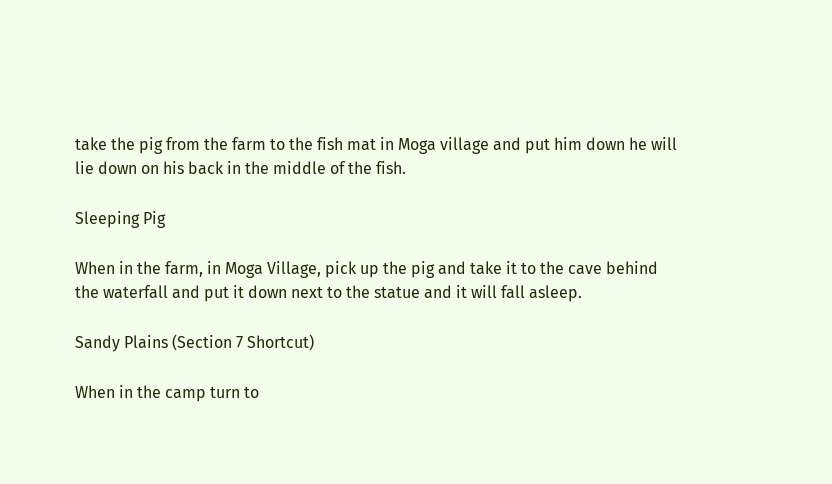take the pig from the farm to the fish mat in Moga village and put him down he will lie down on his back in the middle of the fish.

Sleeping Pig

When in the farm, in Moga Village, pick up the pig and take it to the cave behind the waterfall and put it down next to the statue and it will fall asleep.

Sandy Plains (Section 7 Shortcut)

When in the camp turn to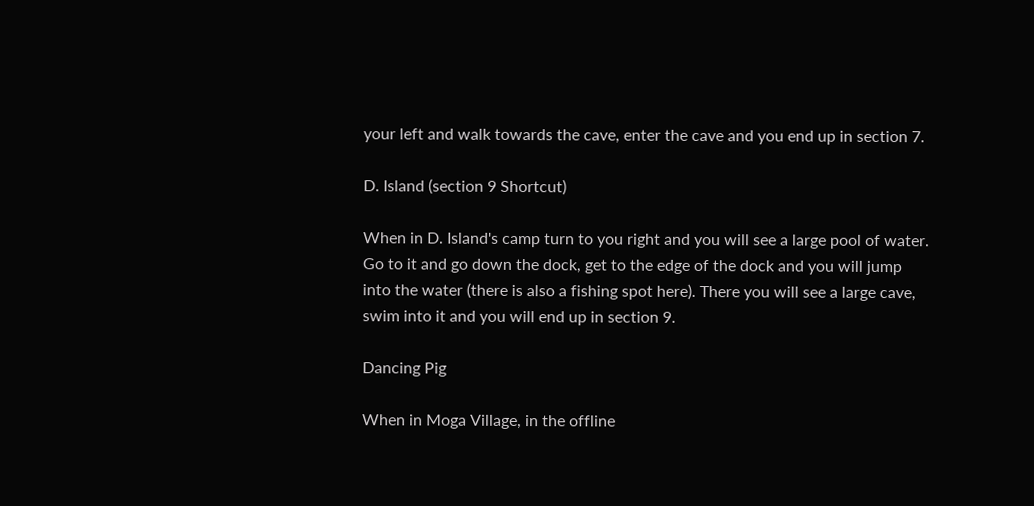your left and walk towards the cave, enter the cave and you end up in section 7.

D. Island (section 9 Shortcut)

When in D. Island's camp turn to you right and you will see a large pool of water. Go to it and go down the dock, get to the edge of the dock and you will jump into the water (there is also a fishing spot here). There you will see a large cave, swim into it and you will end up in section 9.

Dancing Pig

When in Moga Village, in the offline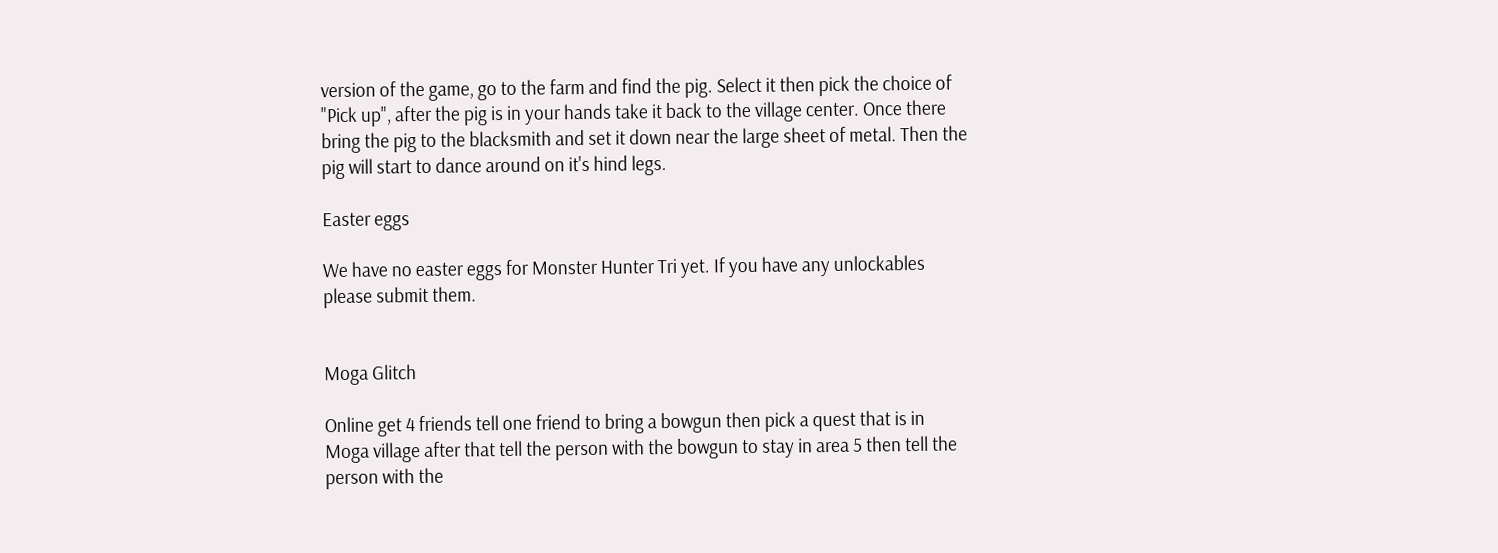version of the game, go to the farm and find the pig. Select it then pick the choice of "Pick up", after the pig is in your hands take it back to the village center. Once there bring the pig to the blacksmith and set it down near the large sheet of metal. Then the pig will start to dance around on it's hind legs.

Easter eggs

We have no easter eggs for Monster Hunter Tri yet. If you have any unlockables please submit them.


Moga Glitch

Online get 4 friends tell one friend to bring a bowgun then pick a quest that is in Moga village after that tell the person with the bowgun to stay in area 5 then tell the person with the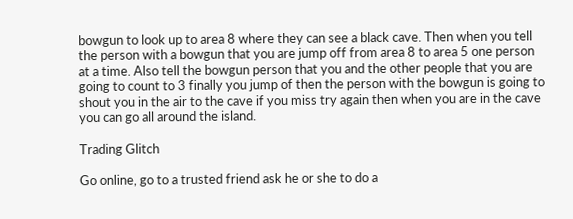bowgun to look up to area 8 where they can see a black cave. Then when you tell the person with a bowgun that you are jump off from area 8 to area 5 one person at a time. Also tell the bowgun person that you and the other people that you are going to count to 3 finally you jump of then the person with the bowgun is going to shout you in the air to the cave if you miss try again then when you are in the cave you can go all around the island.

Trading Glitch

Go online, go to a trusted friend ask he or she to do a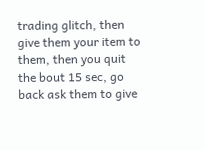trading glitch, then give them your item to them, then you quit the bout 15 sec, go back ask them to give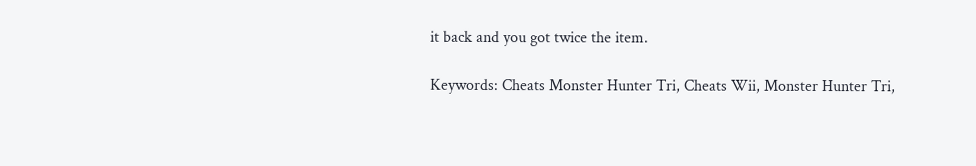it back and you got twice the item.

Keywords: Cheats Monster Hunter Tri, Cheats Wii, Monster Hunter Tri,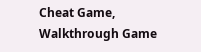Cheat Game, Walkthrough Game